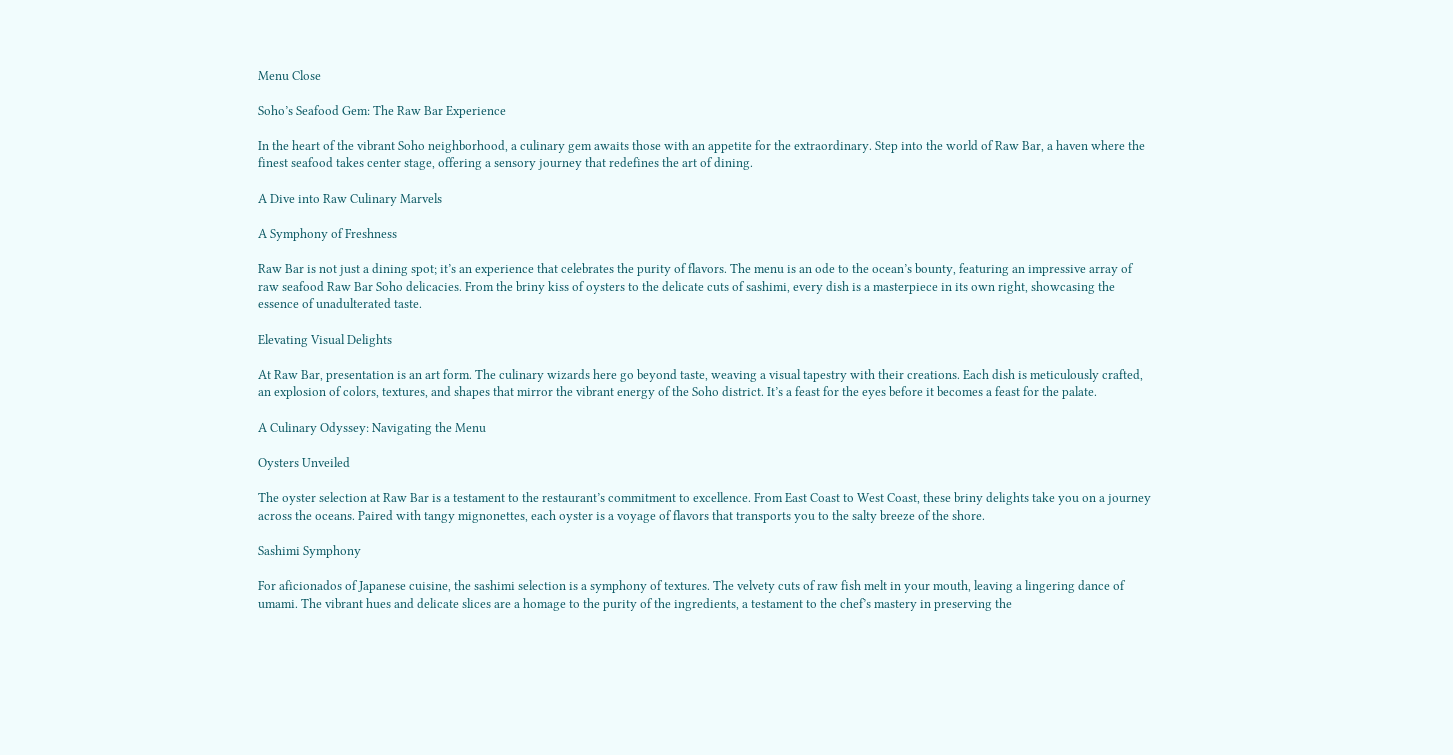Menu Close

Soho’s Seafood Gem: The Raw Bar Experience

In the heart of the vibrant Soho neighborhood, a culinary gem awaits those with an appetite for the extraordinary. Step into the world of Raw Bar, a haven where the finest seafood takes center stage, offering a sensory journey that redefines the art of dining.

A Dive into Raw Culinary Marvels

A Symphony of Freshness

Raw Bar is not just a dining spot; it’s an experience that celebrates the purity of flavors. The menu is an ode to the ocean’s bounty, featuring an impressive array of raw seafood Raw Bar Soho delicacies. From the briny kiss of oysters to the delicate cuts of sashimi, every dish is a masterpiece in its own right, showcasing the essence of unadulterated taste.

Elevating Visual Delights

At Raw Bar, presentation is an art form. The culinary wizards here go beyond taste, weaving a visual tapestry with their creations. Each dish is meticulously crafted, an explosion of colors, textures, and shapes that mirror the vibrant energy of the Soho district. It’s a feast for the eyes before it becomes a feast for the palate.

A Culinary Odyssey: Navigating the Menu

Oysters Unveiled

The oyster selection at Raw Bar is a testament to the restaurant’s commitment to excellence. From East Coast to West Coast, these briny delights take you on a journey across the oceans. Paired with tangy mignonettes, each oyster is a voyage of flavors that transports you to the salty breeze of the shore.

Sashimi Symphony

For aficionados of Japanese cuisine, the sashimi selection is a symphony of textures. The velvety cuts of raw fish melt in your mouth, leaving a lingering dance of umami. The vibrant hues and delicate slices are a homage to the purity of the ingredients, a testament to the chef’s mastery in preserving the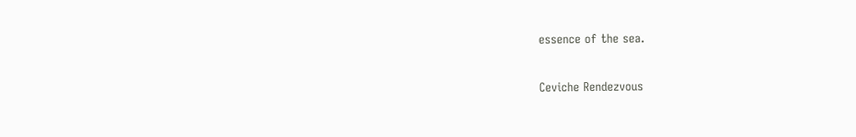essence of the sea.

Ceviche Rendezvous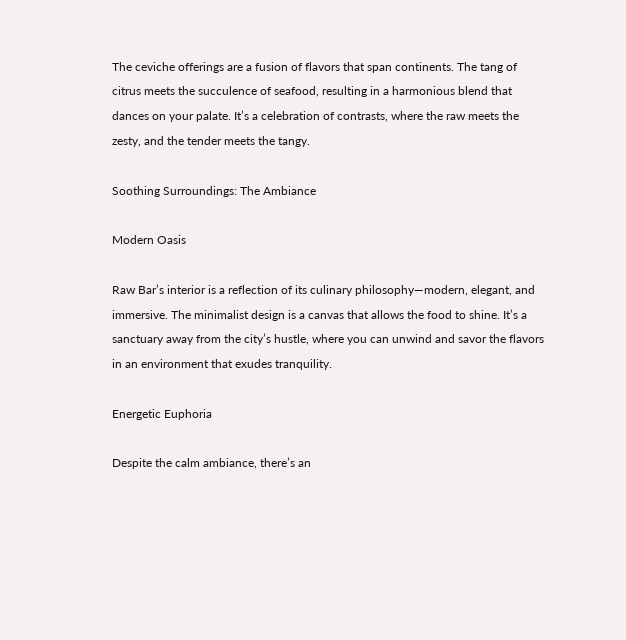The ceviche offerings are a fusion of flavors that span continents. The tang of citrus meets the succulence of seafood, resulting in a harmonious blend that dances on your palate. It’s a celebration of contrasts, where the raw meets the zesty, and the tender meets the tangy.

Soothing Surroundings: The Ambiance

Modern Oasis

Raw Bar’s interior is a reflection of its culinary philosophy—modern, elegant, and immersive. The minimalist design is a canvas that allows the food to shine. It’s a sanctuary away from the city’s hustle, where you can unwind and savor the flavors in an environment that exudes tranquility.

Energetic Euphoria

Despite the calm ambiance, there’s an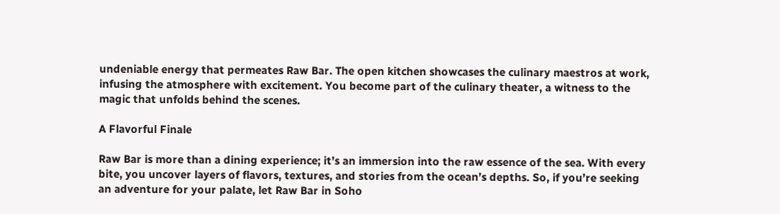undeniable energy that permeates Raw Bar. The open kitchen showcases the culinary maestros at work, infusing the atmosphere with excitement. You become part of the culinary theater, a witness to the magic that unfolds behind the scenes.

A Flavorful Finale

Raw Bar is more than a dining experience; it’s an immersion into the raw essence of the sea. With every bite, you uncover layers of flavors, textures, and stories from the ocean’s depths. So, if you’re seeking an adventure for your palate, let Raw Bar in Soho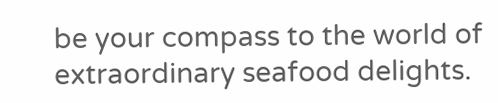be your compass to the world of extraordinary seafood delights.